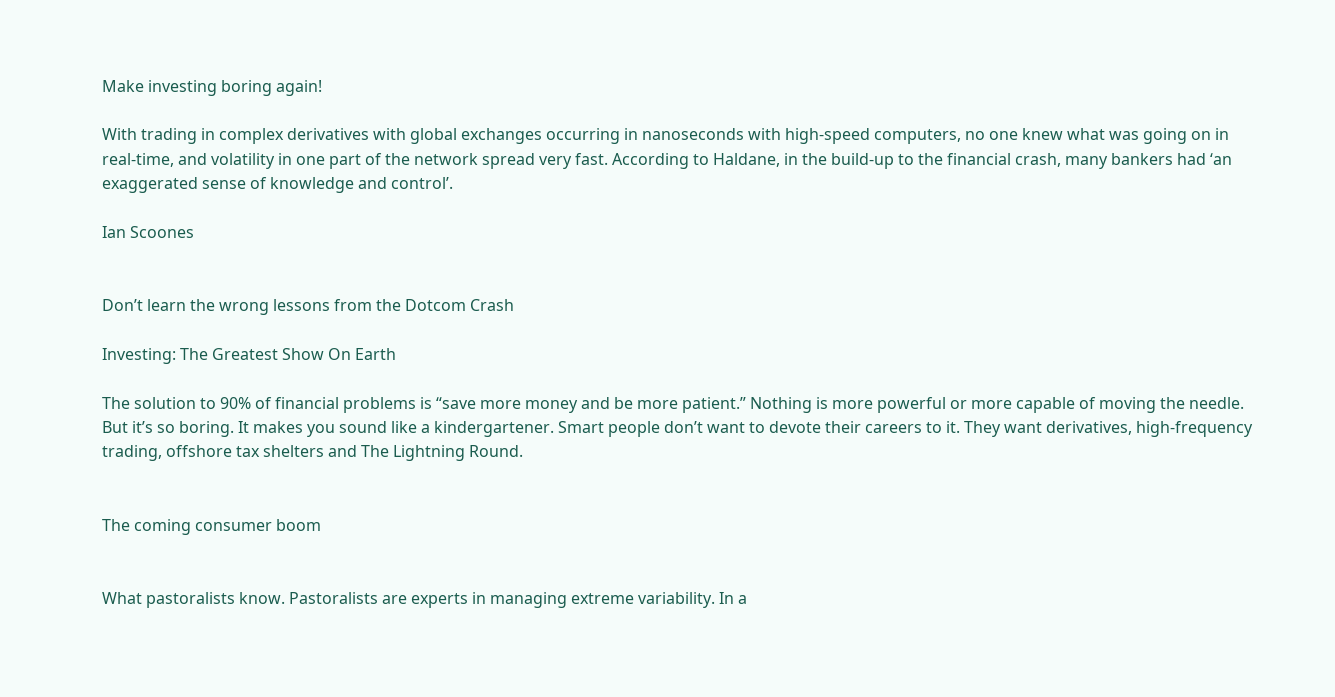Make investing boring again!

With trading in complex derivatives with global exchanges occurring in nanoseconds with high-speed computers, no one knew what was going on in real-time, and volatility in one part of the network spread very fast. According to Haldane, in the build-up to the financial crash, many bankers had ‘an exaggerated sense of knowledge and control’.

Ian Scoones


Don’t learn the wrong lessons from the Dotcom Crash

Investing: The Greatest Show On Earth

The solution to 90% of financial problems is “save more money and be more patient.” Nothing is more powerful or more capable of moving the needle. But it’s so boring. It makes you sound like a kindergartener. Smart people don’t want to devote their careers to it. They want derivatives, high-frequency trading, offshore tax shelters and The Lightning Round.


The coming consumer boom


What pastoralists know. Pastoralists are experts in managing extreme variability. In a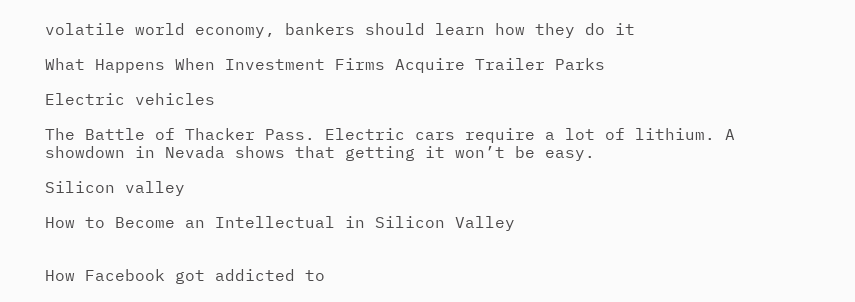volatile world economy, bankers should learn how they do it

What Happens When Investment Firms Acquire Trailer Parks

Electric vehicles

The Battle of Thacker Pass. Electric cars require a lot of lithium. A showdown in Nevada shows that getting it won’t be easy.

Silicon valley

How to Become an Intellectual in Silicon Valley


How Facebook got addicted to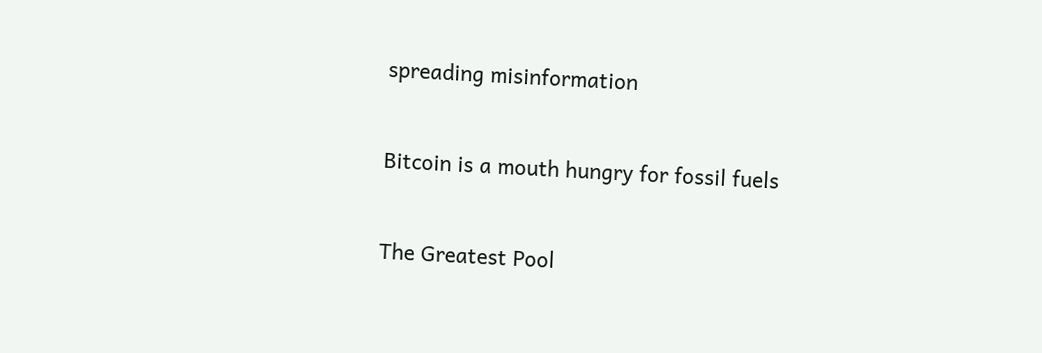spreading misinformation


Bitcoin is a mouth hungry for fossil fuels


The Greatest Pool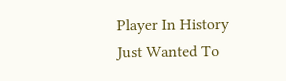Player In History Just Wanted To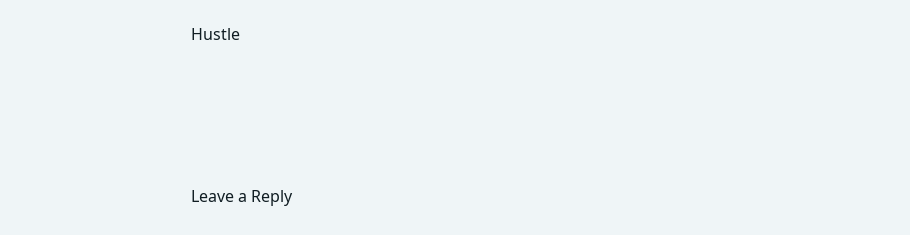Hustle




Leave a Reply